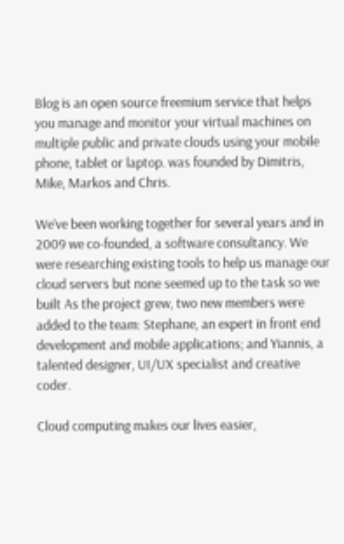Blog is an open source freemium service that helps you manage and monitor your virtual machines on multiple public and private clouds using your mobile phone, tablet or laptop. was founded by Dimitris, Mike, Markos and Chris.

We’ve been working together for several years and in 2009 we co-founded, a software consultancy. We were researching existing tools to help us manage our cloud servers but none seemed up to the task so we built As the project grew, two new members were added to the team: Stephane, an expert in front end development and mobile applications; and Yiannis, a talented designer, UI/UX specialist and creative coder.

Cloud computing makes our lives easier,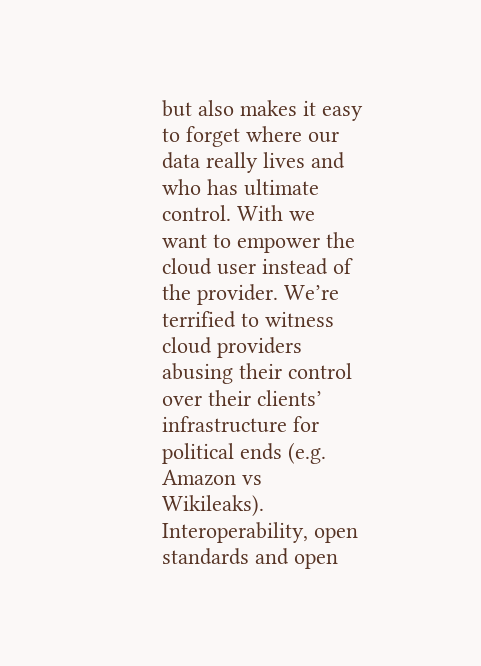but also makes it easy to forget where our data really lives and who has ultimate control. With we want to empower the cloud user instead of the provider. We’re terrified to witness cloud providers abusing their control over their clients’ infrastructure for political ends (e.g. Amazon vs Wikileaks). Interoperability, open standards and open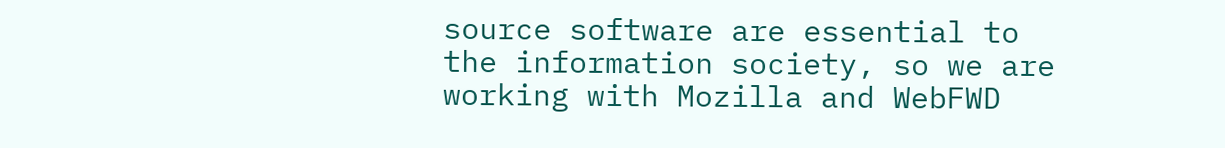source software are essential to the information society, so we are working with Mozilla and WebFWD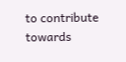to contribute towards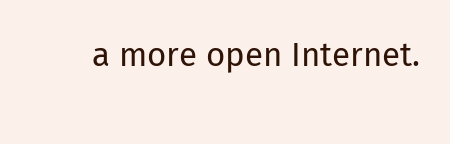a more open Internet.